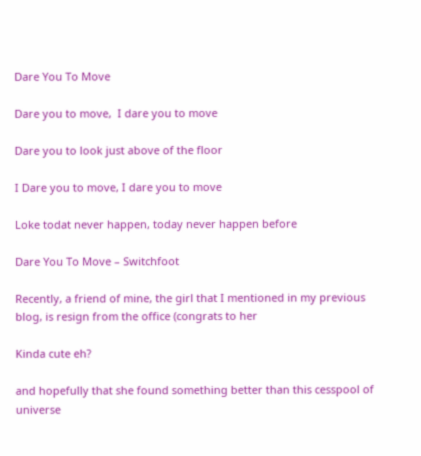Dare You To Move

Dare you to move,  I dare you to move

Dare you to look just above of the floor

I Dare you to move, I dare you to move

Loke todat never happen, today never happen before

Dare You To Move – Switchfoot

Recently, a friend of mine, the girl that I mentioned in my previous blog, is resign from the office (congrats to her

Kinda cute eh?

and hopefully that she found something better than this cesspool of universe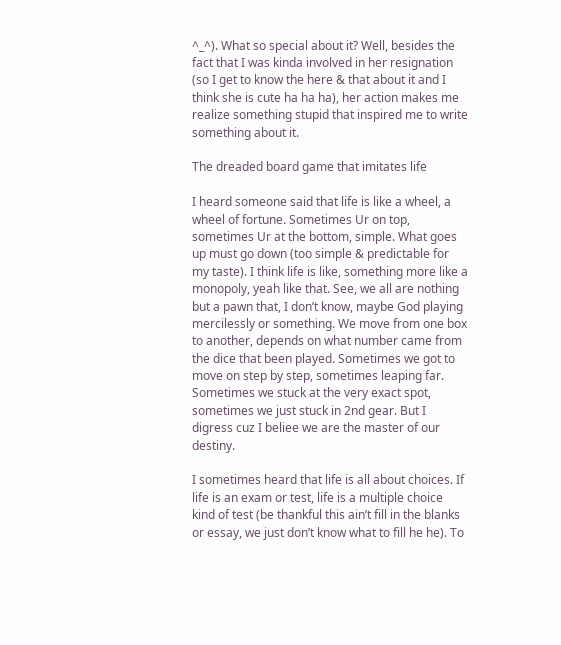^_^). What so special about it? Well, besides the fact that I was kinda involved in her resignation (so I get to know the here & that about it and I think she is cute ha ha ha), her action makes me realize something stupid that inspired me to write something about it.

The dreaded board game that imitates life

I heard someone said that life is like a wheel, a wheel of fortune. Sometimes Ur on top, sometimes Ur at the bottom, simple. What goes up must go down (too simple & predictable for my taste). I think life is like, something more like a monopoly, yeah like that. See, we all are nothing but a pawn that, I don’t know, maybe God playing mercilessly or something. We move from one box to another, depends on what number came from the dice that been played. Sometimes we got to move on step by step, sometimes leaping far. Sometimes we stuck at the very exact spot, sometimes we just stuck in 2nd gear. But I digress cuz I beliee we are the master of our destiny.

I sometimes heard that life is all about choices. If life is an exam or test, life is a multiple choice kind of test (be thankful this ain’t fill in the blanks or essay, we just don’t know what to fill he he). To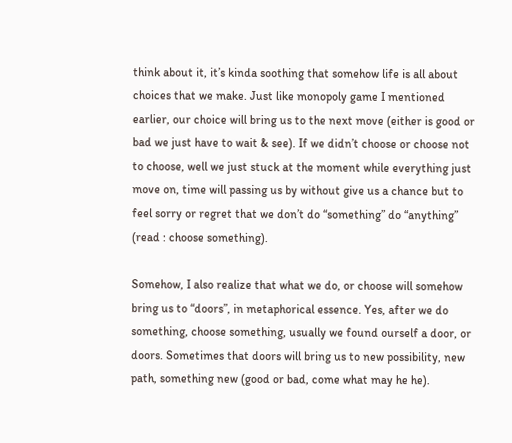think about it, it’s kinda soothing that somehow life is all about choices that we make. Just like monopoly game I mentioned earlier, our choice will bring us to the next move (either is good or bad we just have to wait & see). If we didn’t choose or choose not to choose, well we just stuck at the moment while everything just move on, time will passing us by without give us a chance but to feel sorry or regret that we don’t do “something” do “anything” (read : choose something).

Somehow, I also realize that what we do, or choose will somehow bring us to “doors”, in metaphorical essence. Yes, after we do something, choose something, usually we found ourself a door, or doors. Sometimes that doors will bring us to new possibility, new path, something new (good or bad, come what may he he).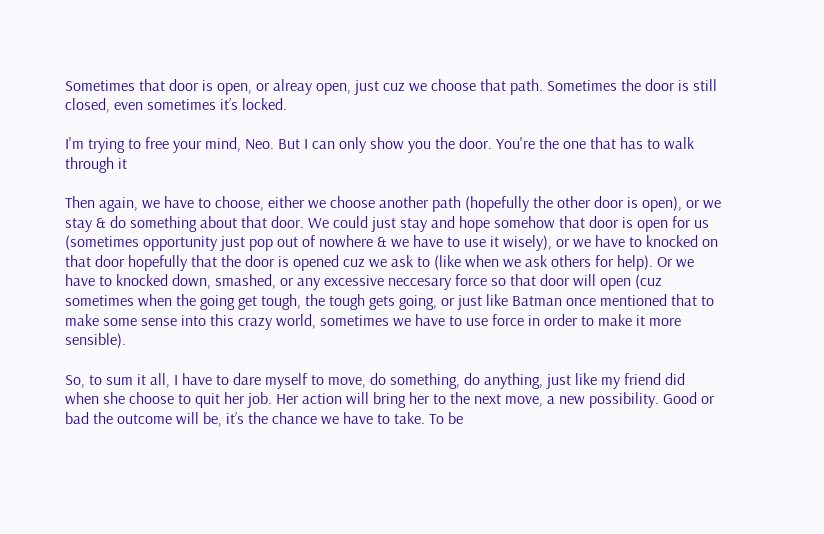Sometimes that door is open, or alreay open, just cuz we choose that path. Sometimes the door is still closed, even sometimes it’s locked.

I'm trying to free your mind, Neo. But I can only show you the door. You're the one that has to walk through it

Then again, we have to choose, either we choose another path (hopefully the other door is open), or we stay & do something about that door. We could just stay and hope somehow that door is open for us (sometimes opportunity just pop out of nowhere & we have to use it wisely), or we have to knocked on that door hopefully that the door is opened cuz we ask to (like when we ask others for help). Or we have to knocked down, smashed, or any excessive neccesary force so that door will open (cuz sometimes when the going get tough, the tough gets going, or just like Batman once mentioned that to make some sense into this crazy world, sometimes we have to use force in order to make it more sensible).

So, to sum it all, I have to dare myself to move, do something, do anything, just like my friend did when she choose to quit her job. Her action will bring her to the next move, a new possibility. Good or bad the outcome will be, it’s the chance we have to take. To be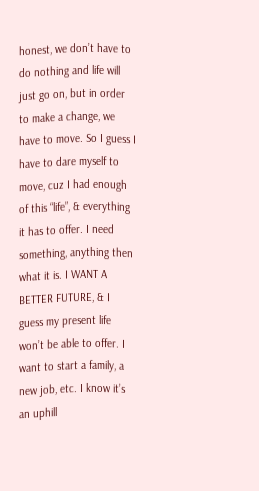honest, we don’t have to do nothing and life will just go on, but in order to make a change, we have to move. So I guess I have to dare myself to move, cuz I had enough of this “life”, & everything it has to offer. I need something, anything then what it is. I WANT A BETTER FUTURE, & I guess my present life won’t be able to offer. I want to start a family, a new job, etc. I know it’s an uphill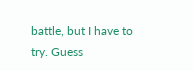battle, but I have to try. Guess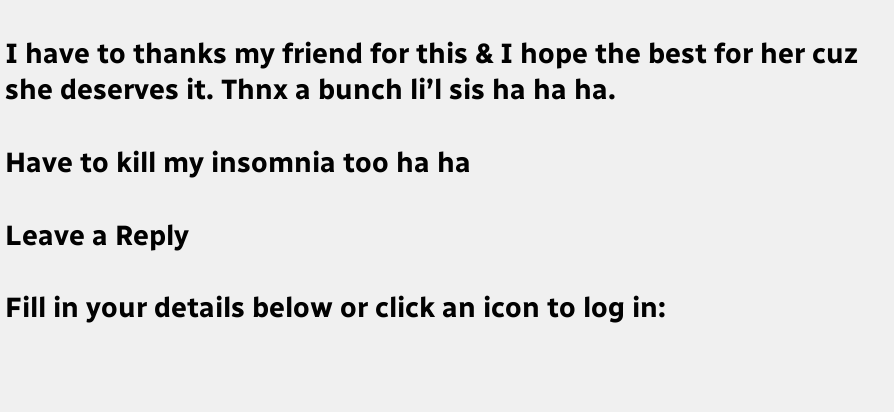I have to thanks my friend for this & I hope the best for her cuz she deserves it. Thnx a bunch li’l sis ha ha ha.

Have to kill my insomnia too ha ha

Leave a Reply

Fill in your details below or click an icon to log in: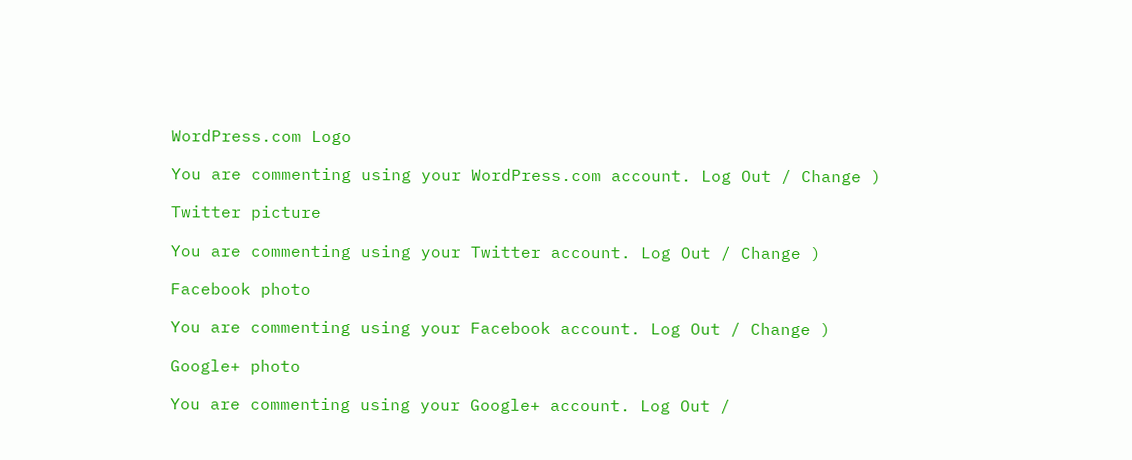WordPress.com Logo

You are commenting using your WordPress.com account. Log Out / Change )

Twitter picture

You are commenting using your Twitter account. Log Out / Change )

Facebook photo

You are commenting using your Facebook account. Log Out / Change )

Google+ photo

You are commenting using your Google+ account. Log Out /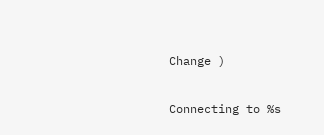Change )

Connecting to %s